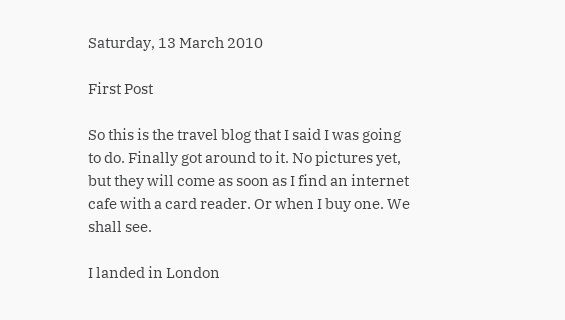Saturday, 13 March 2010

First Post

So this is the travel blog that I said I was going to do. Finally got around to it. No pictures yet, but they will come as soon as I find an internet cafe with a card reader. Or when I buy one. We shall see.

I landed in London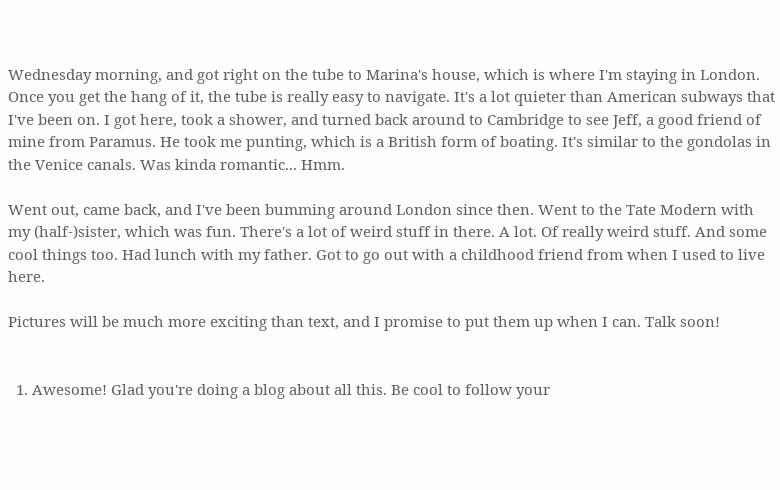Wednesday morning, and got right on the tube to Marina's house, which is where I'm staying in London. Once you get the hang of it, the tube is really easy to navigate. It's a lot quieter than American subways that I've been on. I got here, took a shower, and turned back around to Cambridge to see Jeff, a good friend of mine from Paramus. He took me punting, which is a British form of boating. It's similar to the gondolas in the Venice canals. Was kinda romantic... Hmm.

Went out, came back, and I've been bumming around London since then. Went to the Tate Modern with my (half-)sister, which was fun. There's a lot of weird stuff in there. A lot. Of really weird stuff. And some cool things too. Had lunch with my father. Got to go out with a childhood friend from when I used to live here.

Pictures will be much more exciting than text, and I promise to put them up when I can. Talk soon!


  1. Awesome! Glad you're doing a blog about all this. Be cool to follow your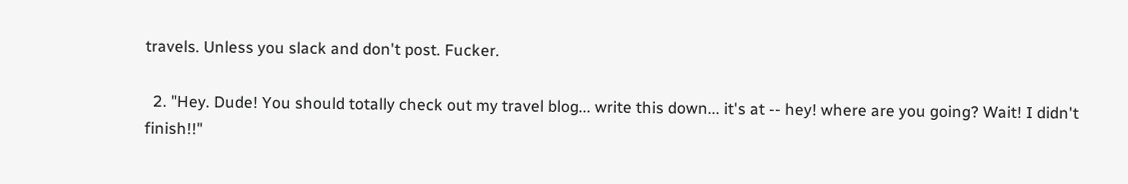travels. Unless you slack and don't post. Fucker.

  2. "Hey. Dude! You should totally check out my travel blog... write this down... it's at -- hey! where are you going? Wait! I didn't finish!!"